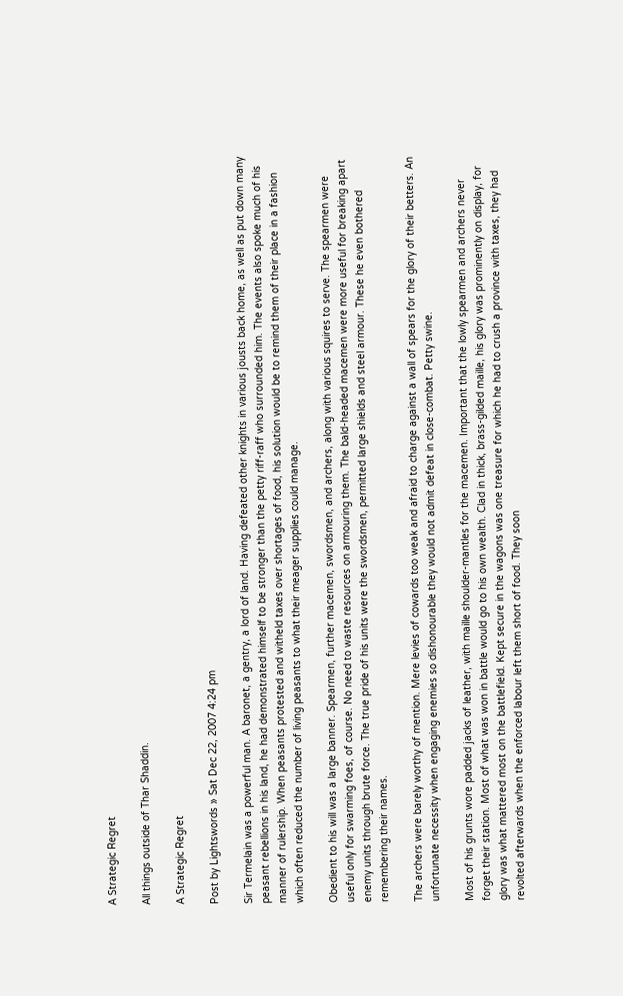A Strategic Regret

All things outside of Thar Shaddin.

A Strategic Regret

Post by Lightswords » Sat Dec 22, 2007 4:24 pm

Sir Termelain was a powerful man. A baronet, a gentry, a lord of land. Having defeated other knights in various jousts back home, as well as put down many peasant rebellions in his land, he had demonstrated himself to be stronger than the petty riff-raff who surrounded him. The events also spoke much of his manner of rulership. When peasants protested and witheld taxes over shortages of food, his solution would be to remind them of their place in a fashion which often reduced the number of living peasants to what their meager supplies could manage.

Obedient to his will was a large banner. Spearmen, further macemen, swordsmen, and archers, along with various squires to serve. The spearmen were useful only for swarming foes, of course. No need to waste resources on armouring them. The bald-headed macemen were more useful for breaking apart enemy units through brute force. The true pride of his units were the swordsmen, permitted large shields and steel armour. These he even bothered remembering their names.

The archers were barely worthy of mention. Mere levies of cowards too weak and afraid to charge against a wall of spears for the glory of their betters. An unfortunate necessity when engaging enemies so dishonourable they would not admit defeat in close-combat. Petty swine.

Most of his grunts wore padded jacks of leather, with maille shoulder-mantles for the macemen. Important that the lowly spearmen and archers never forget their station. Most of what was won in battle would go to his own wealth. Clad in thick, brass-gilded maille, his glory was prominently on display, for glory was what mattered most on the battlefield. Kept secure in the wagons was one treasure for which he had to crush a province with taxes, they had revolted afterwards when the enforced labour left them short of food. They soon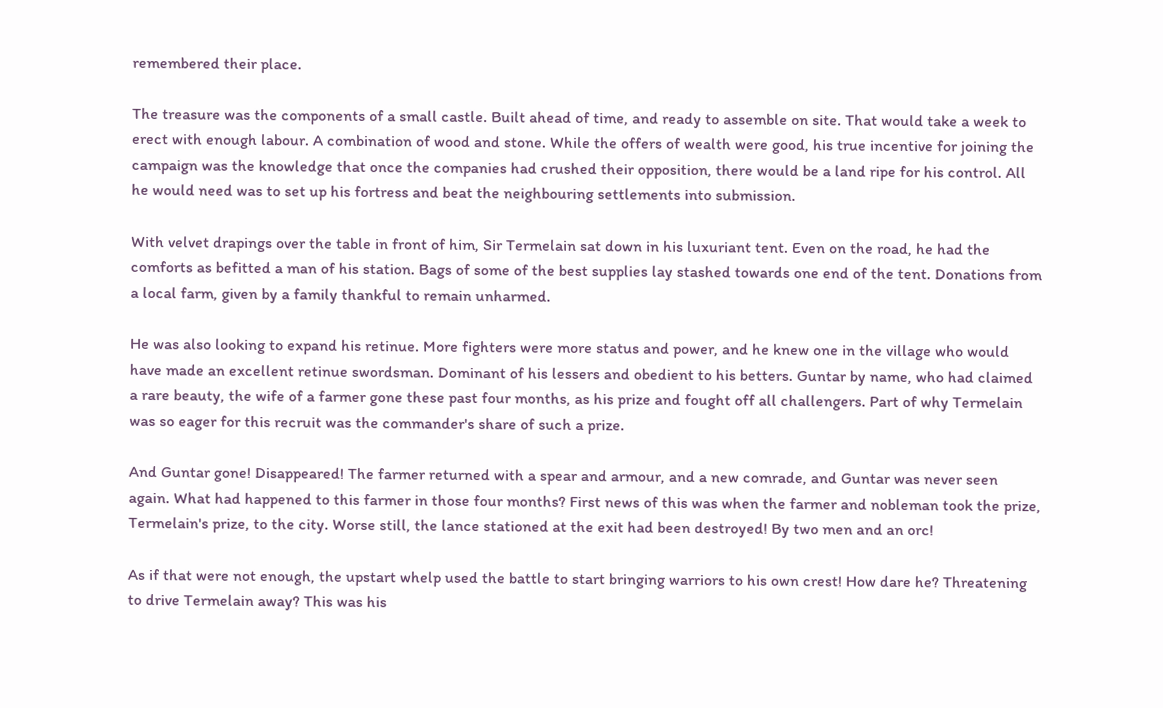remembered their place.

The treasure was the components of a small castle. Built ahead of time, and ready to assemble on site. That would take a week to erect with enough labour. A combination of wood and stone. While the offers of wealth were good, his true incentive for joining the campaign was the knowledge that once the companies had crushed their opposition, there would be a land ripe for his control. All he would need was to set up his fortress and beat the neighbouring settlements into submission.

With velvet drapings over the table in front of him, Sir Termelain sat down in his luxuriant tent. Even on the road, he had the comforts as befitted a man of his station. Bags of some of the best supplies lay stashed towards one end of the tent. Donations from a local farm, given by a family thankful to remain unharmed.

He was also looking to expand his retinue. More fighters were more status and power, and he knew one in the village who would have made an excellent retinue swordsman. Dominant of his lessers and obedient to his betters. Guntar by name, who had claimed a rare beauty, the wife of a farmer gone these past four months, as his prize and fought off all challengers. Part of why Termelain was so eager for this recruit was the commander's share of such a prize.

And Guntar gone! Disappeared! The farmer returned with a spear and armour, and a new comrade, and Guntar was never seen again. What had happened to this farmer in those four months? First news of this was when the farmer and nobleman took the prize, Termelain's prize, to the city. Worse still, the lance stationed at the exit had been destroyed! By two men and an orc!

As if that were not enough, the upstart whelp used the battle to start bringing warriors to his own crest! How dare he? Threatening to drive Termelain away? This was his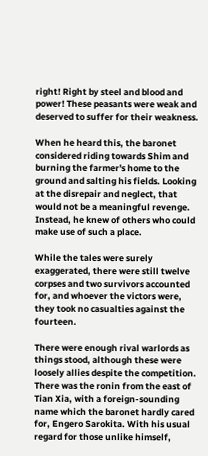right! Right by steel and blood and power! These peasants were weak and deserved to suffer for their weakness.

When he heard this, the baronet considered riding towards Shim and burning the farmer's home to the ground and salting his fields. Looking at the disrepair and neglect, that would not be a meaningful revenge. Instead, he knew of others who could make use of such a place.

While the tales were surely exaggerated, there were still twelve corpses and two survivors accounted for, and whoever the victors were, they took no casualties against the fourteen.

There were enough rival warlords as things stood, although these were loosely allies despite the competition. There was the ronin from the east of Tian Xia, with a foreign-sounding name which the baronet hardly cared for, Engero Sarokita. With his usual regard for those unlike himself,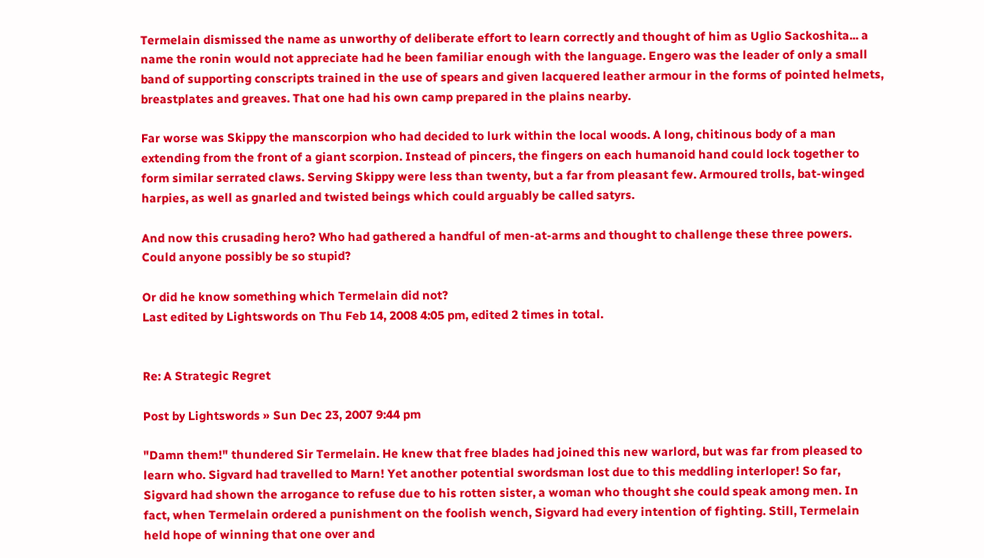Termelain dismissed the name as unworthy of deliberate effort to learn correctly and thought of him as Uglio Sackoshita... a name the ronin would not appreciate had he been familiar enough with the language. Engero was the leader of only a small band of supporting conscripts trained in the use of spears and given lacquered leather armour in the forms of pointed helmets, breastplates and greaves. That one had his own camp prepared in the plains nearby.

Far worse was Skippy the manscorpion who had decided to lurk within the local woods. A long, chitinous body of a man extending from the front of a giant scorpion. Instead of pincers, the fingers on each humanoid hand could lock together to form similar serrated claws. Serving Skippy were less than twenty, but a far from pleasant few. Armoured trolls, bat-winged harpies, as well as gnarled and twisted beings which could arguably be called satyrs.

And now this crusading hero? Who had gathered a handful of men-at-arms and thought to challenge these three powers. Could anyone possibly be so stupid?

Or did he know something which Termelain did not?
Last edited by Lightswords on Thu Feb 14, 2008 4:05 pm, edited 2 times in total.


Re: A Strategic Regret

Post by Lightswords » Sun Dec 23, 2007 9:44 pm

"Damn them!" thundered Sir Termelain. He knew that free blades had joined this new warlord, but was far from pleased to learn who. Sigvard had travelled to Marn! Yet another potential swordsman lost due to this meddling interloper! So far, Sigvard had shown the arrogance to refuse due to his rotten sister, a woman who thought she could speak among men. In fact, when Termelain ordered a punishment on the foolish wench, Sigvard had every intention of fighting. Still, Termelain held hope of winning that one over and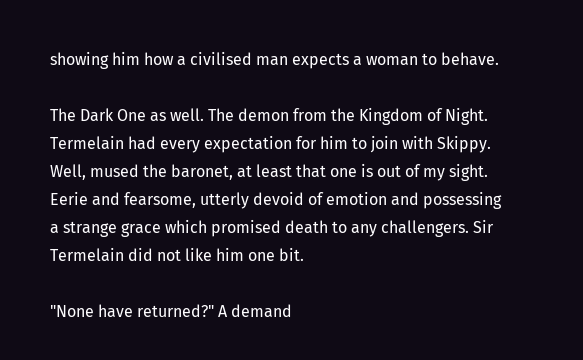showing him how a civilised man expects a woman to behave.

The Dark One as well. The demon from the Kingdom of Night. Termelain had every expectation for him to join with Skippy. Well, mused the baronet, at least that one is out of my sight. Eerie and fearsome, utterly devoid of emotion and possessing a strange grace which promised death to any challengers. Sir Termelain did not like him one bit.

"None have returned?" A demand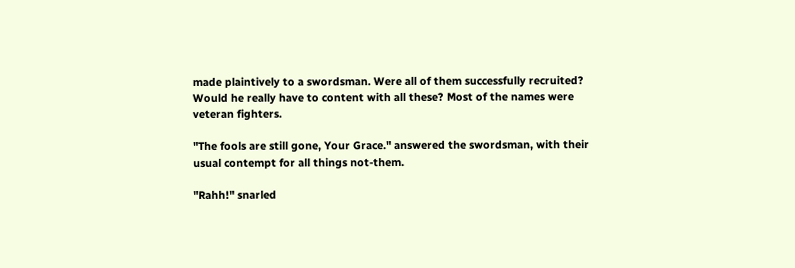made plaintively to a swordsman. Were all of them successfully recruited? Would he really have to content with all these? Most of the names were veteran fighters.

"The fools are still gone, Your Grace." answered the swordsman, with their usual contempt for all things not-them.

"Rahh!" snarled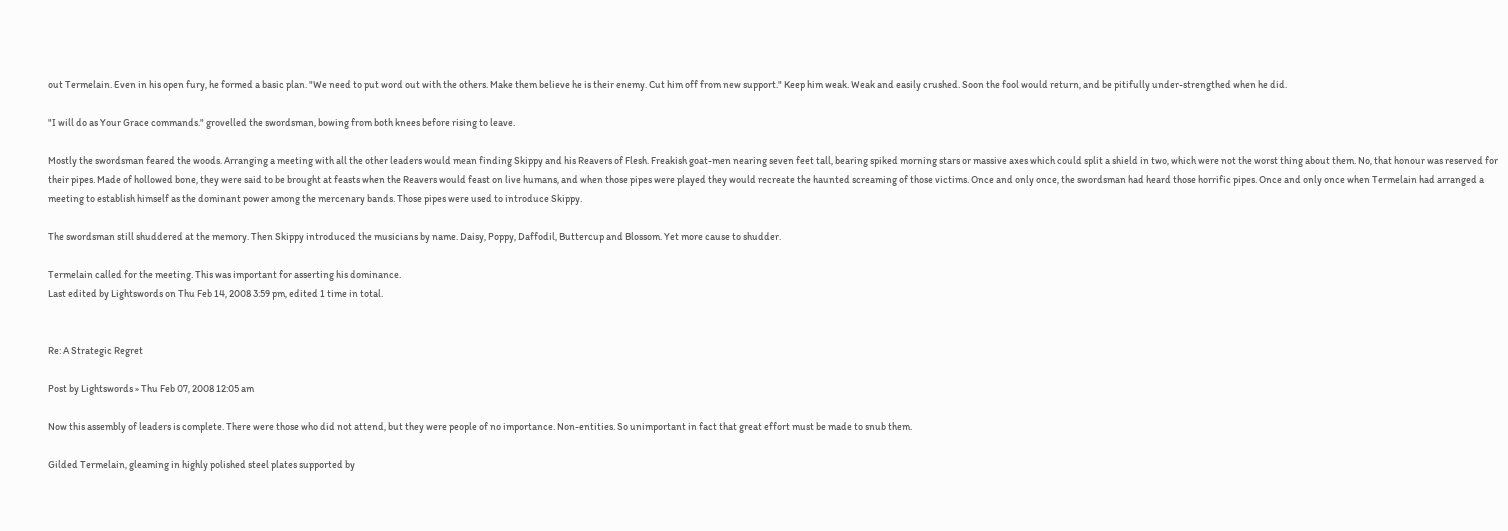out Termelain. Even in his open fury, he formed a basic plan. "We need to put word out with the others. Make them believe he is their enemy. Cut him off from new support." Keep him weak. Weak and easily crushed. Soon the fool would return, and be pitifully under-strengthed when he did.

"I will do as Your Grace commands." grovelled the swordsman, bowing from both knees before rising to leave.

Mostly the swordsman feared the woods. Arranging a meeting with all the other leaders would mean finding Skippy and his Reavers of Flesh. Freakish goat-men nearing seven feet tall, bearing spiked morning stars or massive axes which could split a shield in two, which were not the worst thing about them. No, that honour was reserved for their pipes. Made of hollowed bone, they were said to be brought at feasts when the Reavers would feast on live humans, and when those pipes were played they would recreate the haunted screaming of those victims. Once and only once, the swordsman had heard those horrific pipes. Once and only once when Termelain had arranged a meeting to establish himself as the dominant power among the mercenary bands. Those pipes were used to introduce Skippy.

The swordsman still shuddered at the memory. Then Skippy introduced the musicians by name. Daisy, Poppy, Daffodil, Buttercup and Blossom. Yet more cause to shudder.

Termelain called for the meeting. This was important for asserting his dominance.
Last edited by Lightswords on Thu Feb 14, 2008 3:59 pm, edited 1 time in total.


Re: A Strategic Regret

Post by Lightswords » Thu Feb 07, 2008 12:05 am

Now this assembly of leaders is complete. There were those who did not attend, but they were people of no importance. Non-entities. So unimportant in fact that great effort must be made to snub them.

Gilded Termelain, gleaming in highly polished steel plates supported by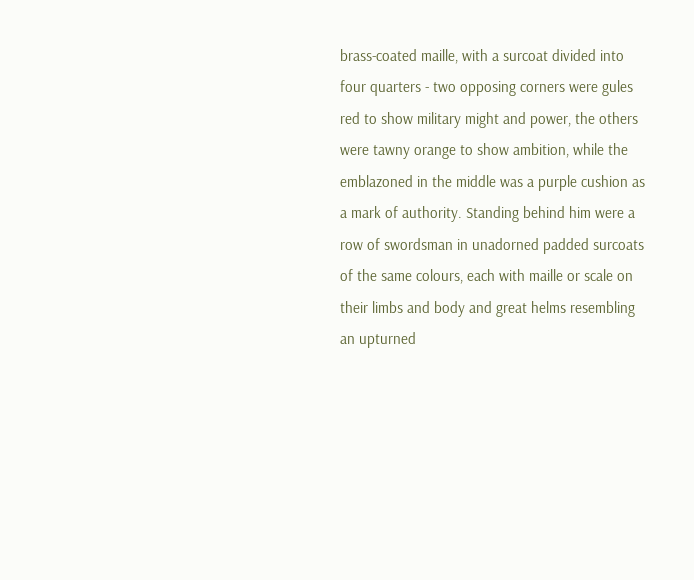brass-coated maille, with a surcoat divided into four quarters - two opposing corners were gules red to show military might and power, the others were tawny orange to show ambition, while the emblazoned in the middle was a purple cushion as a mark of authority. Standing behind him were a row of swordsman in unadorned padded surcoats of the same colours, each with maille or scale on their limbs and body and great helms resembling an upturned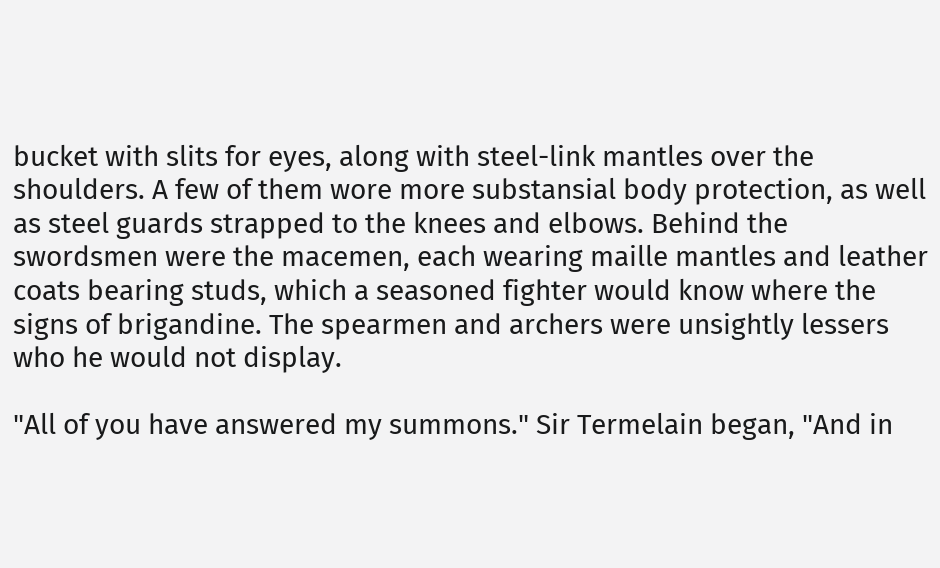bucket with slits for eyes, along with steel-link mantles over the shoulders. A few of them wore more substansial body protection, as well as steel guards strapped to the knees and elbows. Behind the swordsmen were the macemen, each wearing maille mantles and leather coats bearing studs, which a seasoned fighter would know where the signs of brigandine. The spearmen and archers were unsightly lessers who he would not display.

"All of you have answered my summons." Sir Termelain began, "And in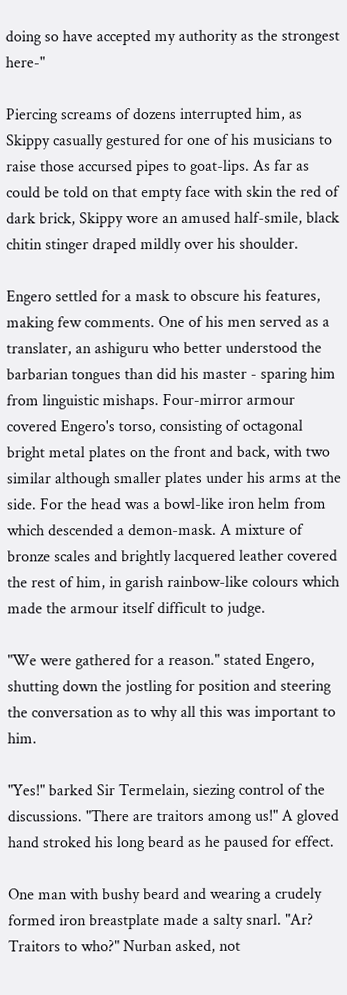doing so have accepted my authority as the strongest here-"

Piercing screams of dozens interrupted him, as Skippy casually gestured for one of his musicians to raise those accursed pipes to goat-lips. As far as could be told on that empty face with skin the red of dark brick, Skippy wore an amused half-smile, black chitin stinger draped mildly over his shoulder.

Engero settled for a mask to obscure his features, making few comments. One of his men served as a translater, an ashiguru who better understood the barbarian tongues than did his master - sparing him from linguistic mishaps. Four-mirror armour covered Engero's torso, consisting of octagonal bright metal plates on the front and back, with two similar although smaller plates under his arms at the side. For the head was a bowl-like iron helm from which descended a demon-mask. A mixture of bronze scales and brightly lacquered leather covered the rest of him, in garish rainbow-like colours which made the armour itself difficult to judge.

"We were gathered for a reason." stated Engero, shutting down the jostling for position and steering the conversation as to why all this was important to him.

"Yes!" barked Sir Termelain, siezing control of the discussions. "There are traitors among us!" A gloved hand stroked his long beard as he paused for effect.

One man with bushy beard and wearing a crudely formed iron breastplate made a salty snarl. "Ar? Traitors to who?" Nurban asked, not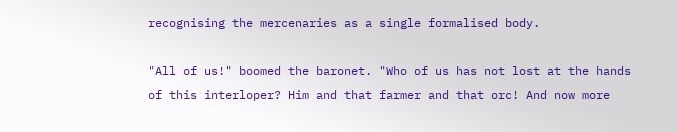recognising the mercenaries as a single formalised body.

"All of us!" boomed the baronet. "Who of us has not lost at the hands of this interloper? Him and that farmer and that orc! And now more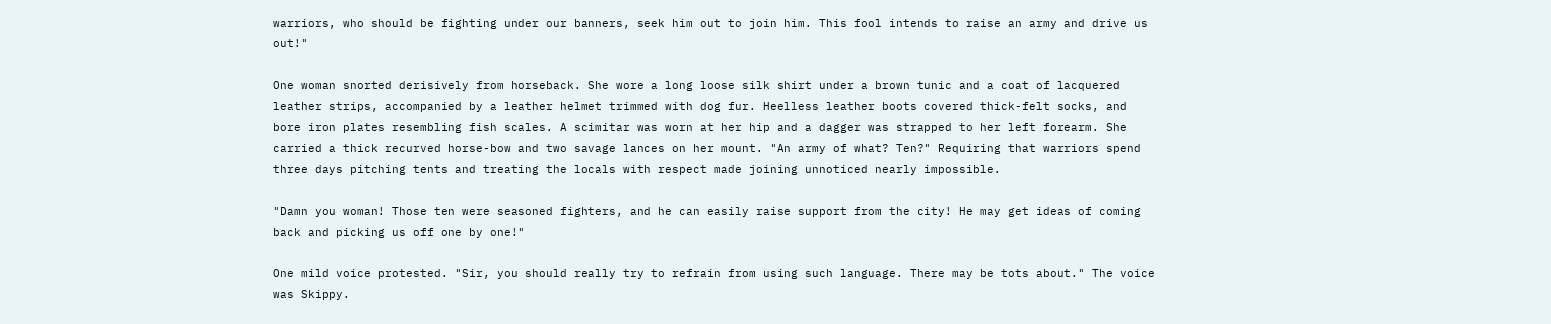warriors, who should be fighting under our banners, seek him out to join him. This fool intends to raise an army and drive us out!"

One woman snorted derisively from horseback. She wore a long loose silk shirt under a brown tunic and a coat of lacquered leather strips, accompanied by a leather helmet trimmed with dog fur. Heelless leather boots covered thick-felt socks, and bore iron plates resembling fish scales. A scimitar was worn at her hip and a dagger was strapped to her left forearm. She carried a thick recurved horse-bow and two savage lances on her mount. "An army of what? Ten?" Requiring that warriors spend three days pitching tents and treating the locals with respect made joining unnoticed nearly impossible.

"Damn you woman! Those ten were seasoned fighters, and he can easily raise support from the city! He may get ideas of coming back and picking us off one by one!"

One mild voice protested. "Sir, you should really try to refrain from using such language. There may be tots about." The voice was Skippy.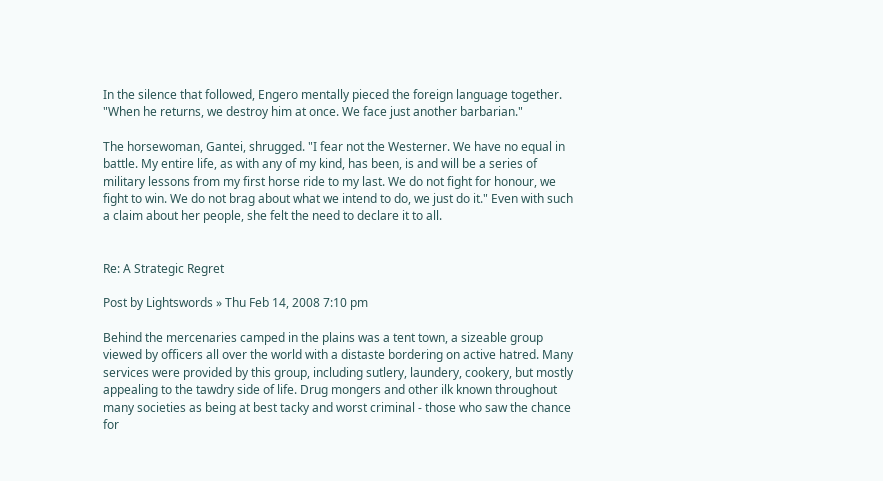In the silence that followed, Engero mentally pieced the foreign language together. "When he returns, we destroy him at once. We face just another barbarian."

The horsewoman, Gantei, shrugged. "I fear not the Westerner. We have no equal in battle. My entire life, as with any of my kind, has been, is and will be a series of military lessons from my first horse ride to my last. We do not fight for honour, we fight to win. We do not brag about what we intend to do, we just do it." Even with such a claim about her people, she felt the need to declare it to all.


Re: A Strategic Regret

Post by Lightswords » Thu Feb 14, 2008 7:10 pm

Behind the mercenaries camped in the plains was a tent town, a sizeable group viewed by officers all over the world with a distaste bordering on active hatred. Many services were provided by this group, including sutlery, laundery, cookery, but mostly appealing to the tawdry side of life. Drug mongers and other ilk known throughout many societies as being at best tacky and worst criminal - those who saw the chance for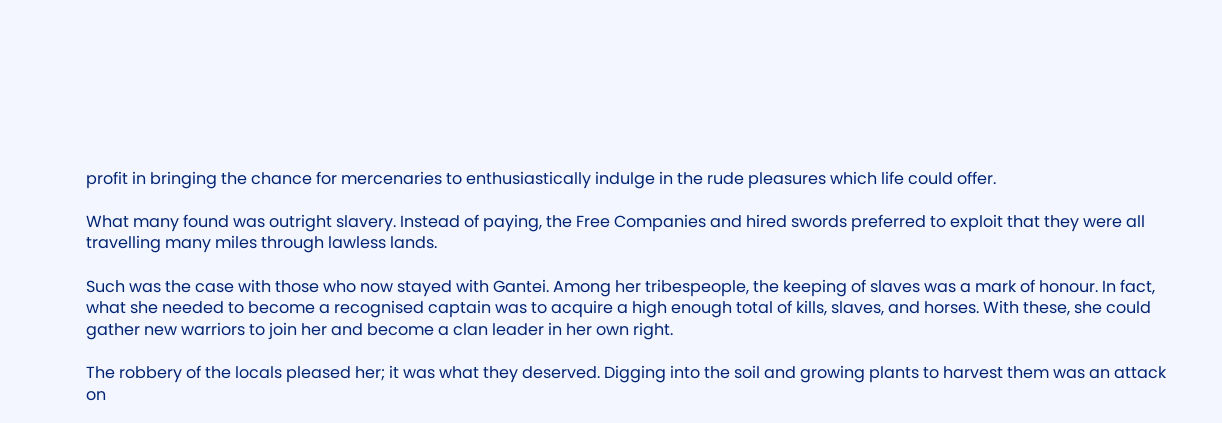profit in bringing the chance for mercenaries to enthusiastically indulge in the rude pleasures which life could offer.

What many found was outright slavery. Instead of paying, the Free Companies and hired swords preferred to exploit that they were all travelling many miles through lawless lands.

Such was the case with those who now stayed with Gantei. Among her tribespeople, the keeping of slaves was a mark of honour. In fact, what she needed to become a recognised captain was to acquire a high enough total of kills, slaves, and horses. With these, she could gather new warriors to join her and become a clan leader in her own right.

The robbery of the locals pleased her; it was what they deserved. Digging into the soil and growing plants to harvest them was an attack on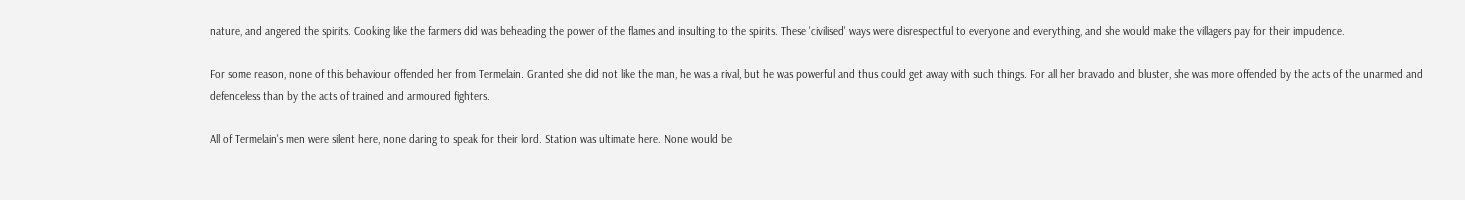nature, and angered the spirits. Cooking like the farmers did was beheading the power of the flames and insulting to the spirits. These 'civilised' ways were disrespectful to everyone and everything, and she would make the villagers pay for their impudence.

For some reason, none of this behaviour offended her from Termelain. Granted she did not like the man, he was a rival, but he was powerful and thus could get away with such things. For all her bravado and bluster, she was more offended by the acts of the unarmed and defenceless than by the acts of trained and armoured fighters.

All of Termelain's men were silent here, none daring to speak for their lord. Station was ultimate here. None would be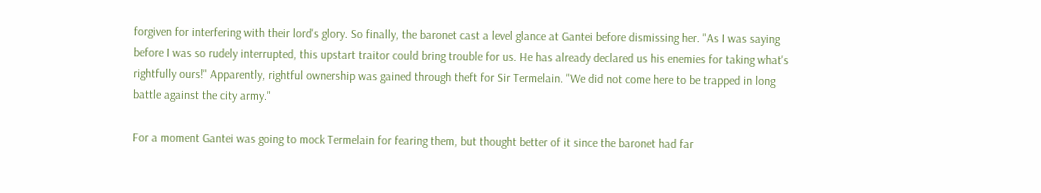forgiven for interfering with their lord's glory. So finally, the baronet cast a level glance at Gantei before dismissing her. "As I was saying before I was so rudely interrupted, this upstart traitor could bring trouble for us. He has already declared us his enemies for taking what's rightfully ours!" Apparently, rightful ownership was gained through theft for Sir Termelain. "We did not come here to be trapped in long battle against the city army."

For a moment Gantei was going to mock Termelain for fearing them, but thought better of it since the baronet had far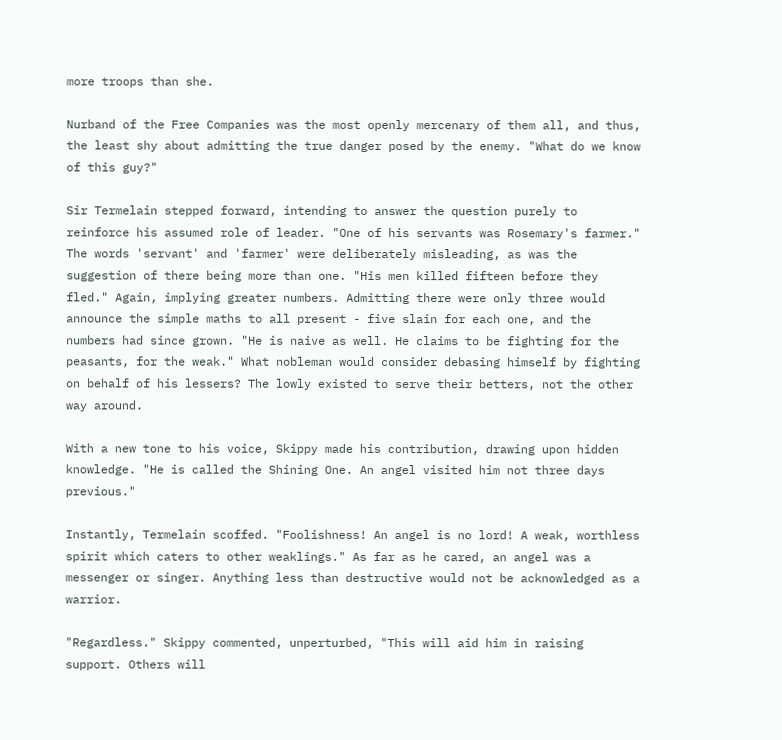more troops than she.

Nurband of the Free Companies was the most openly mercenary of them all, and thus, the least shy about admitting the true danger posed by the enemy. "What do we know of this guy?"

Sir Termelain stepped forward, intending to answer the question purely to reinforce his assumed role of leader. "One of his servants was Rosemary's farmer." The words 'servant' and 'farmer' were deliberately misleading, as was the suggestion of there being more than one. "His men killed fifteen before they fled." Again, implying greater numbers. Admitting there were only three would announce the simple maths to all present - five slain for each one, and the numbers had since grown. "He is naive as well. He claims to be fighting for the peasants, for the weak." What nobleman would consider debasing himself by fighting on behalf of his lessers? The lowly existed to serve their betters, not the other way around.

With a new tone to his voice, Skippy made his contribution, drawing upon hidden knowledge. "He is called the Shining One. An angel visited him not three days previous."

Instantly, Termelain scoffed. "Foolishness! An angel is no lord! A weak, worthless spirit which caters to other weaklings." As far as he cared, an angel was a messenger or singer. Anything less than destructive would not be acknowledged as a warrior.

"Regardless." Skippy commented, unperturbed, "This will aid him in raising support. Others will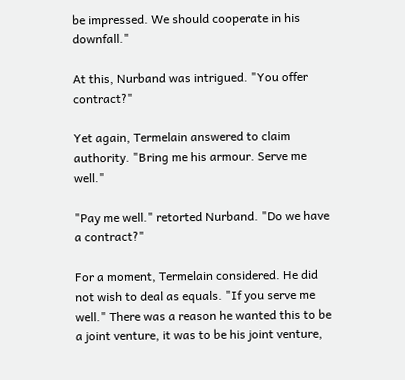be impressed. We should cooperate in his downfall."

At this, Nurband was intrigued. "You offer contract?"

Yet again, Termelain answered to claim authority. "Bring me his armour. Serve me well."

"Pay me well." retorted Nurband. "Do we have a contract?"

For a moment, Termelain considered. He did not wish to deal as equals. "If you serve me well." There was a reason he wanted this to be a joint venture, it was to be his joint venture,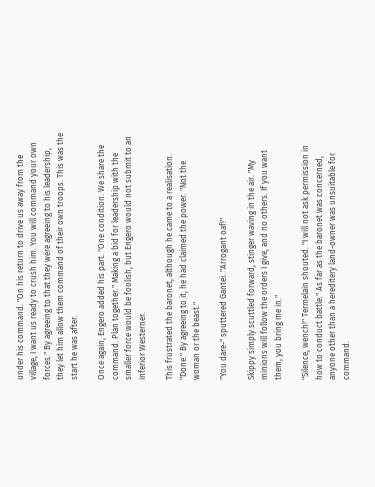under his command. "On his return to drive us away from the village, I want us ready to crush him. You will command your own forces." By agreeing to that they were agreeing to his leadership, they let him allow them command of their own troops. This was the start he was after.

Once again, Engero added his part. "One condition. We share the command. Plan together." Making a bid for leadership with the smaller force would be foolish, but Engero would not submit to an inferior Westerner.

This frustrated the baronet, although he came to a realisation. "Done." By agreeing to it, he had claimed the power. "Not the woman or the beast."

"You dare-" sputtered Gantei. "Arrogant oaf!"

Skippy simply scuttled forward, stinger waving in the air. "My minions will follow the orders I give, and no others. If you want them, you bring me in."

"Silence, wench!" Termelain shouted. "I will not ask permission in how to conduct battle." As far as the baronet was concerned, anyone other than a hereditery land-owner was unsuitable for command.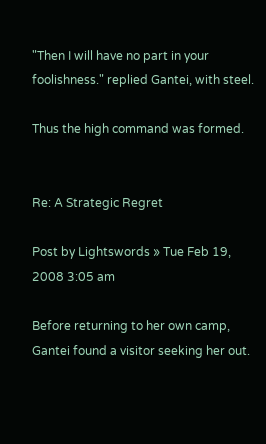"Then I will have no part in your foolishness." replied Gantei, with steel.

Thus the high command was formed.


Re: A Strategic Regret

Post by Lightswords » Tue Feb 19, 2008 3:05 am

Before returning to her own camp, Gantei found a visitor seeking her out.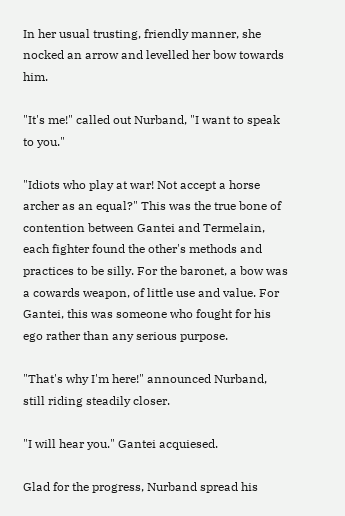In her usual trusting, friendly manner, she nocked an arrow and levelled her bow towards him.

"It's me!" called out Nurband, "I want to speak to you."

"Idiots who play at war! Not accept a horse archer as an equal?" This was the true bone of contention between Gantei and Termelain, each fighter found the other's methods and practices to be silly. For the baronet, a bow was a cowards weapon, of little use and value. For Gantei, this was someone who fought for his ego rather than any serious purpose.

"That's why I'm here!" announced Nurband, still riding steadily closer.

"I will hear you." Gantei acquiesed.

Glad for the progress, Nurband spread his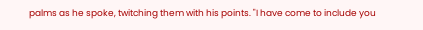palms as he spoke, twitching them with his points. "I have come to include you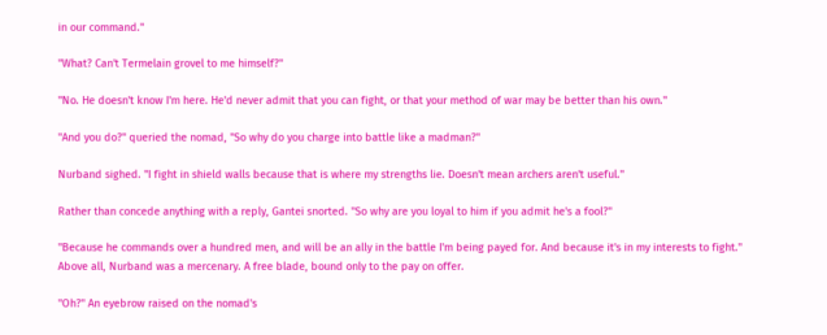in our command."

"What? Can't Termelain grovel to me himself?"

"No. He doesn't know I'm here. He'd never admit that you can fight, or that your method of war may be better than his own."

"And you do?" queried the nomad, "So why do you charge into battle like a madman?"

Nurband sighed. "I fight in shield walls because that is where my strengths lie. Doesn't mean archers aren't useful."

Rather than concede anything with a reply, Gantei snorted. "So why are you loyal to him if you admit he's a fool?"

"Because he commands over a hundred men, and will be an ally in the battle I'm being payed for. And because it's in my interests to fight." Above all, Nurband was a mercenary. A free blade, bound only to the pay on offer.

"Oh?" An eyebrow raised on the nomad's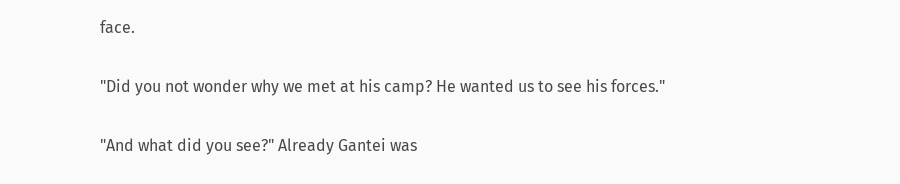face.

"Did you not wonder why we met at his camp? He wanted us to see his forces."

"And what did you see?" Already Gantei was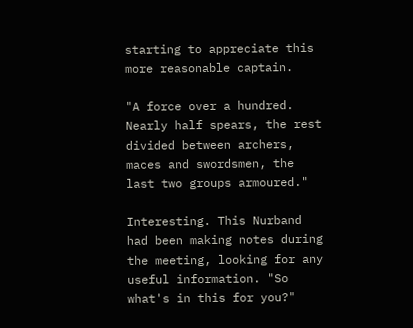starting to appreciate this more reasonable captain.

"A force over a hundred. Nearly half spears, the rest divided between archers, maces and swordsmen, the last two groups armoured."

Interesting. This Nurband had been making notes during the meeting, looking for any useful information. "So what's in this for you?"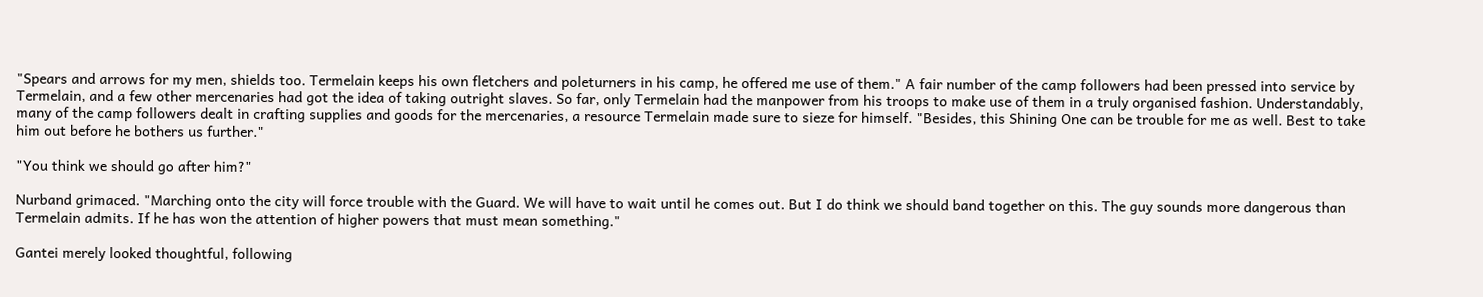"Spears and arrows for my men, shields too. Termelain keeps his own fletchers and poleturners in his camp, he offered me use of them." A fair number of the camp followers had been pressed into service by Termelain, and a few other mercenaries had got the idea of taking outright slaves. So far, only Termelain had the manpower from his troops to make use of them in a truly organised fashion. Understandably, many of the camp followers dealt in crafting supplies and goods for the mercenaries, a resource Termelain made sure to sieze for himself. "Besides, this Shining One can be trouble for me as well. Best to take him out before he bothers us further."

"You think we should go after him?"

Nurband grimaced. "Marching onto the city will force trouble with the Guard. We will have to wait until he comes out. But I do think we should band together on this. The guy sounds more dangerous than Termelain admits. If he has won the attention of higher powers that must mean something."

Gantei merely looked thoughtful, following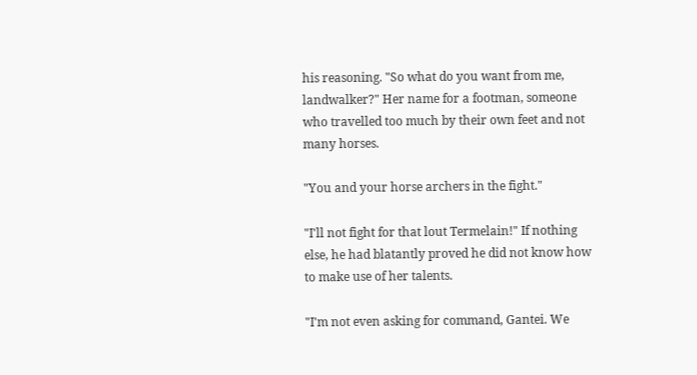his reasoning. "So what do you want from me, landwalker?" Her name for a footman, someone who travelled too much by their own feet and not many horses.

"You and your horse archers in the fight."

"I'll not fight for that lout Termelain!" If nothing else, he had blatantly proved he did not know how to make use of her talents.

"I'm not even asking for command, Gantei. We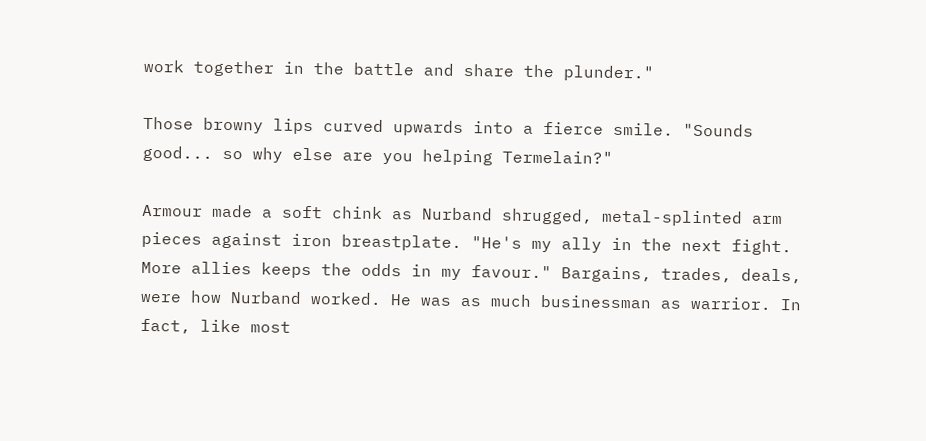work together in the battle and share the plunder."

Those browny lips curved upwards into a fierce smile. "Sounds good... so why else are you helping Termelain?"

Armour made a soft chink as Nurband shrugged, metal-splinted arm pieces against iron breastplate. "He's my ally in the next fight. More allies keeps the odds in my favour." Bargains, trades, deals, were how Nurband worked. He was as much businessman as warrior. In fact, like most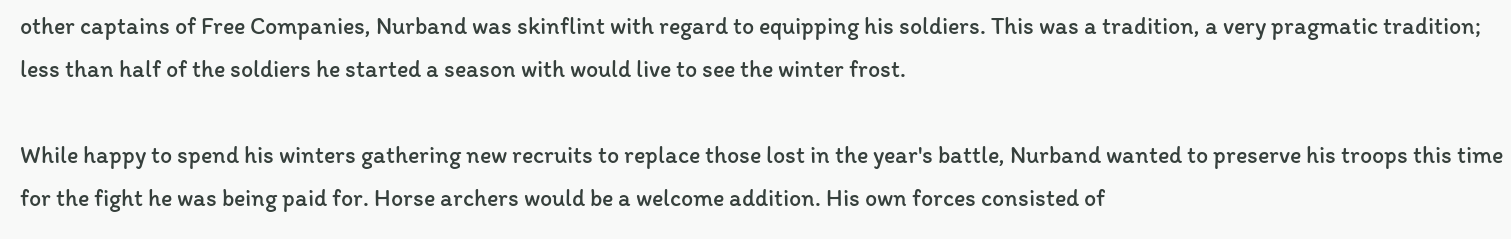other captains of Free Companies, Nurband was skinflint with regard to equipping his soldiers. This was a tradition, a very pragmatic tradition; less than half of the soldiers he started a season with would live to see the winter frost.

While happy to spend his winters gathering new recruits to replace those lost in the year's battle, Nurband wanted to preserve his troops this time for the fight he was being paid for. Horse archers would be a welcome addition. His own forces consisted of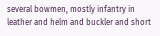several bowmen, mostly infantry in leather and helm and buckler and short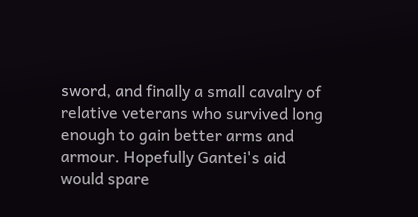sword, and finally a small cavalry of relative veterans who survived long enough to gain better arms and armour. Hopefully Gantei's aid would spare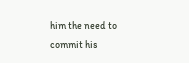him the need to commit his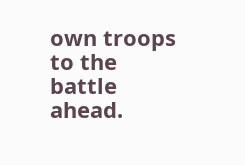own troops to the battle ahead.